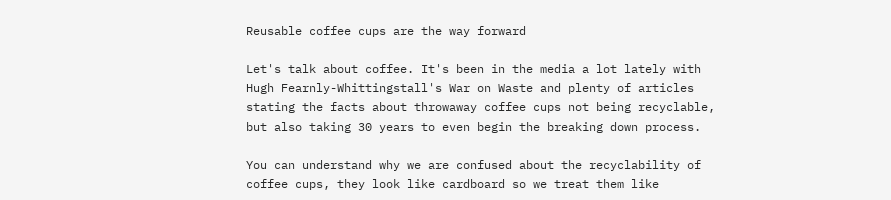Reusable coffee cups are the way forward

Let's talk about coffee. It's been in the media a lot lately with Hugh Fearnly-Whittingstall's War on Waste and plenty of articles stating the facts about throwaway coffee cups not being recyclable, but also taking 30 years to even begin the breaking down process.

You can understand why we are confused about the recyclability of coffee cups, they look like cardboard so we treat them like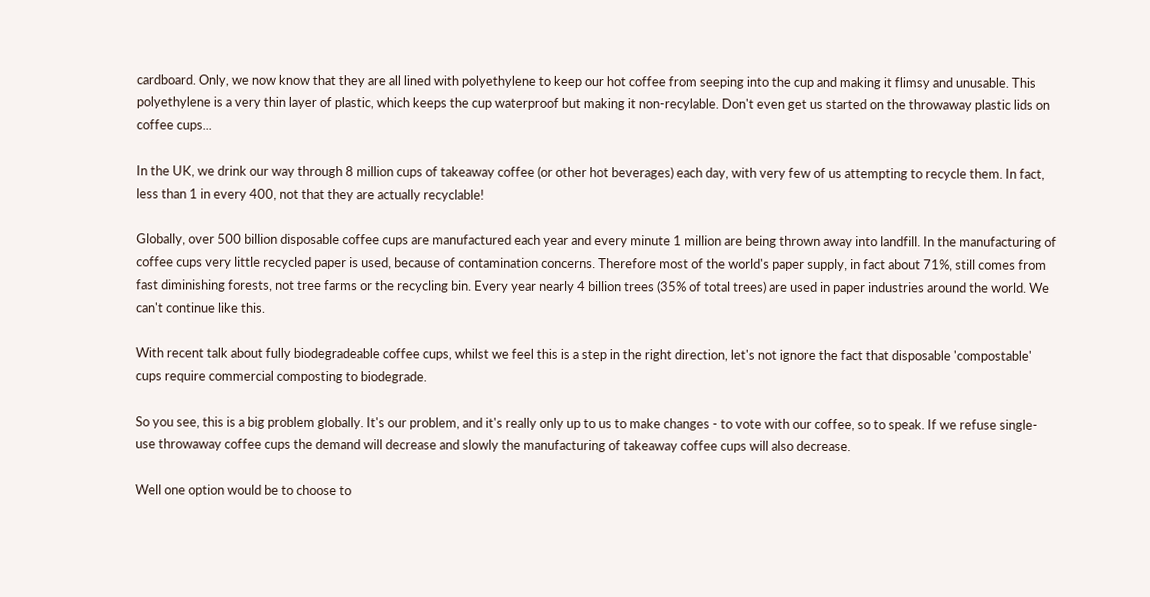cardboard. Only, we now know that they are all lined with polyethylene to keep our hot coffee from seeping into the cup and making it flimsy and unusable. This polyethylene is a very thin layer of plastic, which keeps the cup waterproof but making it non-recylable. Don't even get us started on the throwaway plastic lids on coffee cups...

In the UK, we drink our way through 8 million cups of takeaway coffee (or other hot beverages) each day, with very few of us attempting to recycle them. In fact, less than 1 in every 400, not that they are actually recyclable!

Globally, over 500 billion disposable coffee cups are manufactured each year and every minute 1 million are being thrown away into landfill. In the manufacturing of coffee cups very little recycled paper is used, because of contamination concerns. Therefore most of the world's paper supply, in fact about 71%, still comes from fast diminishing forests, not tree farms or the recycling bin. Every year nearly 4 billion trees (35% of total trees) are used in paper industries around the world. We can't continue like this.

With recent talk about fully biodegradeable coffee cups, whilst we feel this is a step in the right direction, let's not ignore the fact that disposable 'compostable' cups require commercial composting to biodegrade.

So you see, this is a big problem globally. It's our problem, and it's really only up to us to make changes - to vote with our coffee, so to speak. If we refuse single-use throwaway coffee cups the demand will decrease and slowly the manufacturing of takeaway coffee cups will also decrease.

Well one option would be to choose to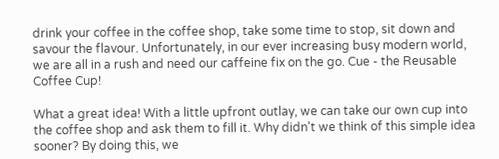drink your coffee in the coffee shop, take some time to stop, sit down and savour the flavour. Unfortunately, in our ever increasing busy modern world, we are all in a rush and need our caffeine fix on the go. Cue - the Reusable Coffee Cup!

What a great idea! With a little upfront outlay, we can take our own cup into the coffee shop and ask them to fill it. Why didn't we think of this simple idea sooner? By doing this, we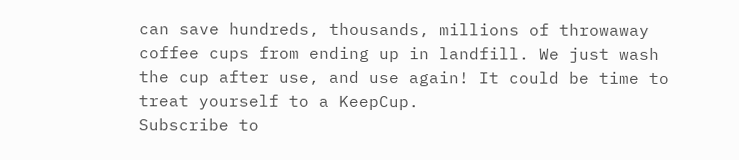can save hundreds, thousands, millions of throwaway coffee cups from ending up in landfill. We just wash the cup after use, and use again! It could be time to treat yourself to a KeepCup.
Subscribe to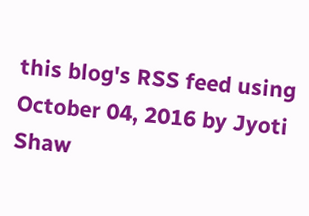this blog's RSS feed using
October 04, 2016 by Jyoti Shaw